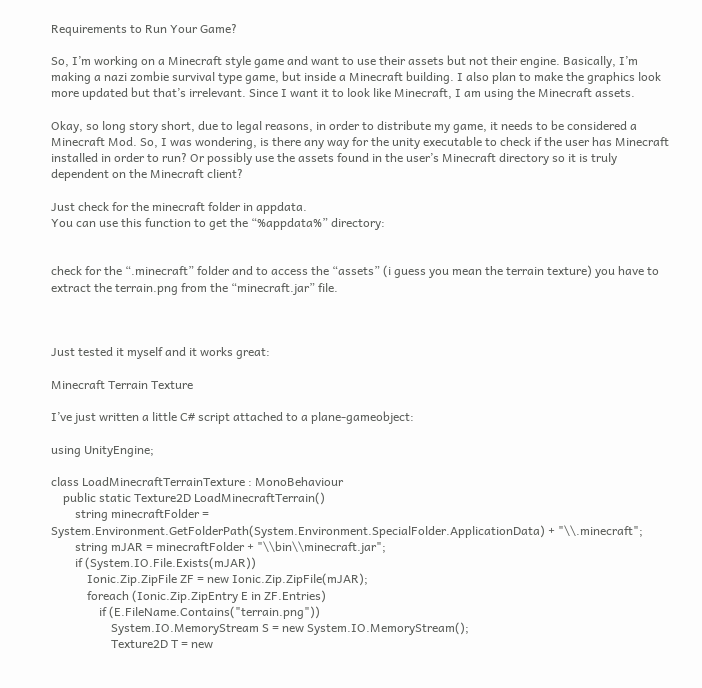Requirements to Run Your Game?

So, I’m working on a Minecraft style game and want to use their assets but not their engine. Basically, I’m making a nazi zombie survival type game, but inside a Minecraft building. I also plan to make the graphics look more updated but that’s irrelevant. Since I want it to look like Minecraft, I am using the Minecraft assets.

Okay, so long story short, due to legal reasons, in order to distribute my game, it needs to be considered a Minecraft Mod. So, I was wondering, is there any way for the unity executable to check if the user has Minecraft installed in order to run? Or possibly use the assets found in the user’s Minecraft directory so it is truly dependent on the Minecraft client?

Just check for the minecraft folder in appdata.
You can use this function to get the “%appdata%” directory:


check for the “.minecraft” folder and to access the “assets” (i guess you mean the terrain texture) you have to extract the terrain.png from the “minecraft.jar” file.



Just tested it myself and it works great:

Minecraft Terrain Texture

I’ve just written a little C# script attached to a plane-gameobject:

using UnityEngine;

class LoadMinecraftTerrainTexture : MonoBehaviour
    public static Texture2D LoadMinecraftTerrain()
        string minecraftFolder = System.Environment.GetFolderPath(System.Environment.SpecialFolder.ApplicationData) + "\\.minecraft";
        string mJAR = minecraftFolder + "\\bin\\minecraft.jar";
        if (System.IO.File.Exists(mJAR))
            Ionic.Zip.ZipFile ZF = new Ionic.Zip.ZipFile(mJAR);
            foreach (Ionic.Zip.ZipEntry E in ZF.Entries)
                if (E.FileName.Contains("terrain.png"))
                    System.IO.MemoryStream S = new System.IO.MemoryStream();
                    Texture2D T = new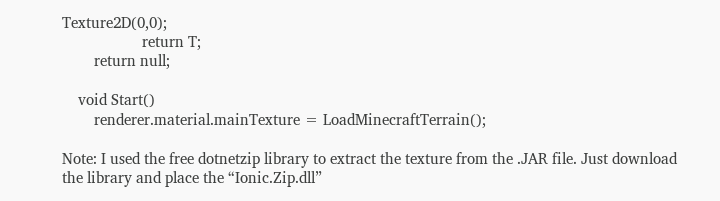Texture2D(0,0);
                    return T;
        return null;

    void Start()
        renderer.material.mainTexture = LoadMinecraftTerrain();

Note: I used the free dotnetzip library to extract the texture from the .JAR file. Just download the library and place the “Ionic.Zip.dll”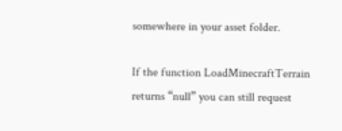somewhere in your asset folder.

If the function LoadMinecraftTerrain returns “null” you can still request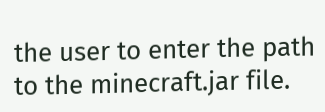the user to enter the path to the minecraft.jar file.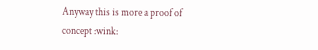Anyway this is more a proof of concept :wink: